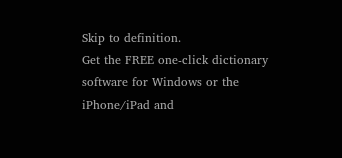Skip to definition.
Get the FREE one-click dictionary software for Windows or the iPhone/iPad and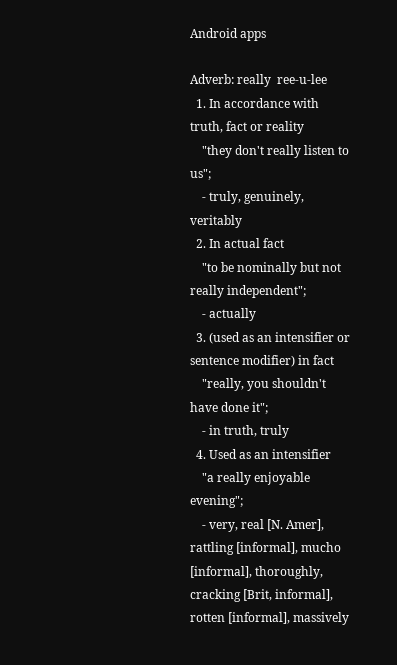Android apps

Adverb: really  ree-u-lee
  1. In accordance with truth, fact or reality
    "they don't really listen to us";
    - truly, genuinely, veritably
  2. In actual fact
    "to be nominally but not really independent";
    - actually
  3. (used as an intensifier or sentence modifier) in fact
    "really, you shouldn't have done it";
    - in truth, truly
  4. Used as an intensifier
    "a really enjoyable evening";
    - very, real [N. Amer], rattling [informal], mucho [informal], thoroughly, cracking [Brit, informal], rotten [informal], massively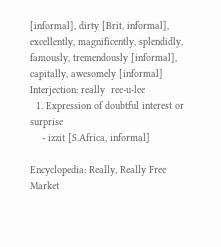[informal], dirty [Brit, informal], excellently, magnificently, splendidly, famously, tremendously [informal], capitally, awesomely [informal]
Interjection: really  ree-u-lee
  1. Expression of doubtful interest or surprise
    - izzit [S.Africa, informal]

Encyclopedia: Really, Really Free Market